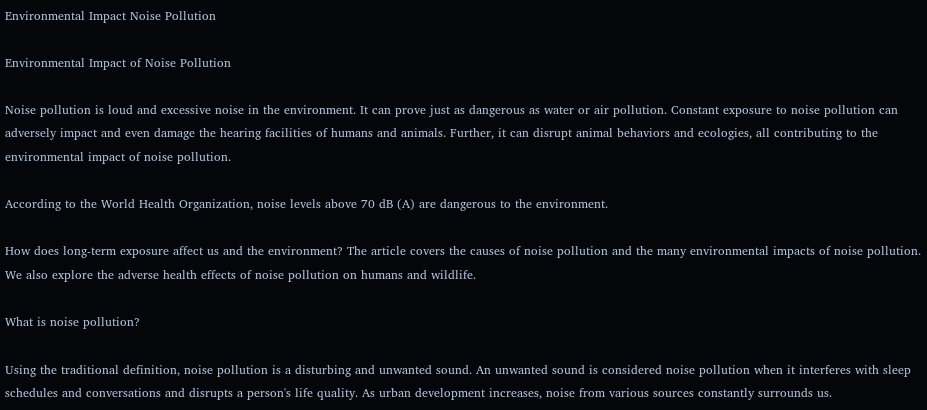Environmental Impact Noise Pollution

Environmental Impact of Noise Pollution

Noise pollution is loud and excessive noise in the environment. It can prove just as dangerous as water or air pollution. Constant exposure to noise pollution can adversely impact and even damage the hearing facilities of humans and animals. Further, it can disrupt animal behaviors and ecologies, all contributing to the environmental impact of noise pollution.

According to the World Health Organization, noise levels above 70 dB (A) are dangerous to the environment.

How does long-term exposure affect us and the environment? The article covers the causes of noise pollution and the many environmental impacts of noise pollution. We also explore the adverse health effects of noise pollution on humans and wildlife.

What is noise pollution?

Using the traditional definition, noise pollution is a disturbing and unwanted sound. An unwanted sound is considered noise pollution when it interferes with sleep schedules and conversations and disrupts a person's life quality. As urban development increases, noise from various sources constantly surrounds us.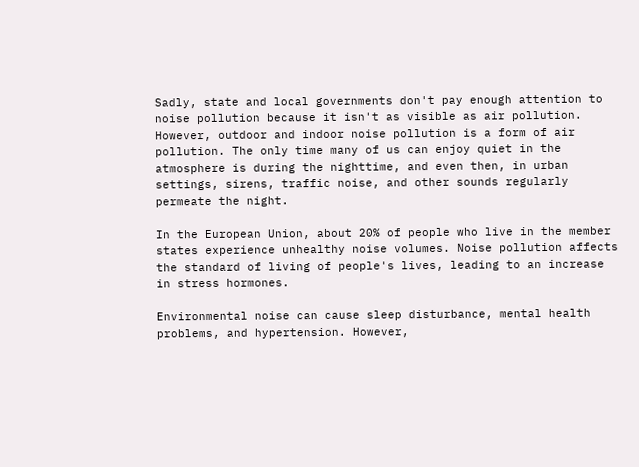Sadly, state and local governments don't pay enough attention to noise pollution because it isn't as visible as air pollution. However, outdoor and indoor noise pollution is a form of air pollution. The only time many of us can enjoy quiet in the atmosphere is during the nighttime, and even then, in urban settings, sirens, traffic noise, and other sounds regularly permeate the night.

In the European Union, about 20% of people who live in the member states experience unhealthy noise volumes. Noise pollution affects the standard of living of people's lives, leading to an increase in stress hormones.

Environmental noise can cause sleep disturbance, mental health problems, and hypertension. However,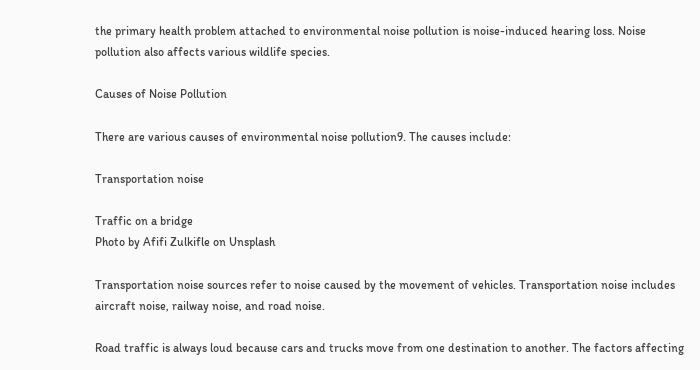the primary health problem attached to environmental noise pollution is noise-induced hearing loss. Noise pollution also affects various wildlife species.

Causes of Noise Pollution

There are various causes of environmental noise pollution9. The causes include:

Transportation noise

Traffic on a bridge
Photo by Afifi Zulkifle on Unsplash

Transportation noise sources refer to noise caused by the movement of vehicles. Transportation noise includes aircraft noise, railway noise, and road noise.

Road traffic is always loud because cars and trucks move from one destination to another. The factors affecting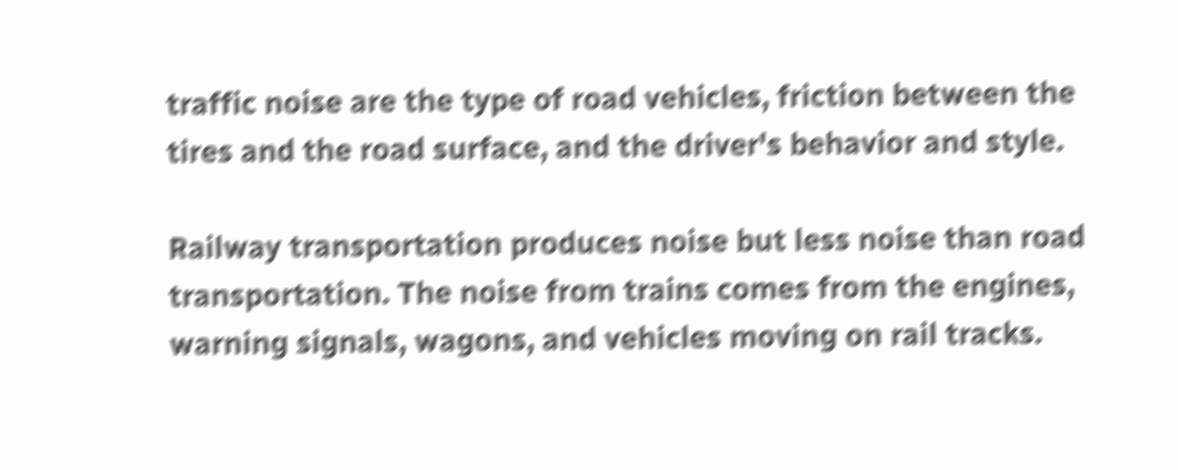traffic noise are the type of road vehicles, friction between the tires and the road surface, and the driver's behavior and style.

Railway transportation produces noise but less noise than road transportation. The noise from trains comes from the engines, warning signals, wagons, and vehicles moving on rail tracks.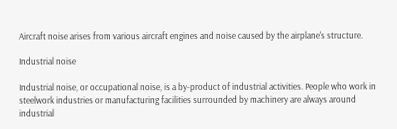Aircraft noise arises from various aircraft engines and noise caused by the airplane's structure.

Industrial noise

Industrial noise, or occupational noise, is a by-product of industrial activities. People who work in steelwork industries or manufacturing facilities surrounded by machinery are always around industrial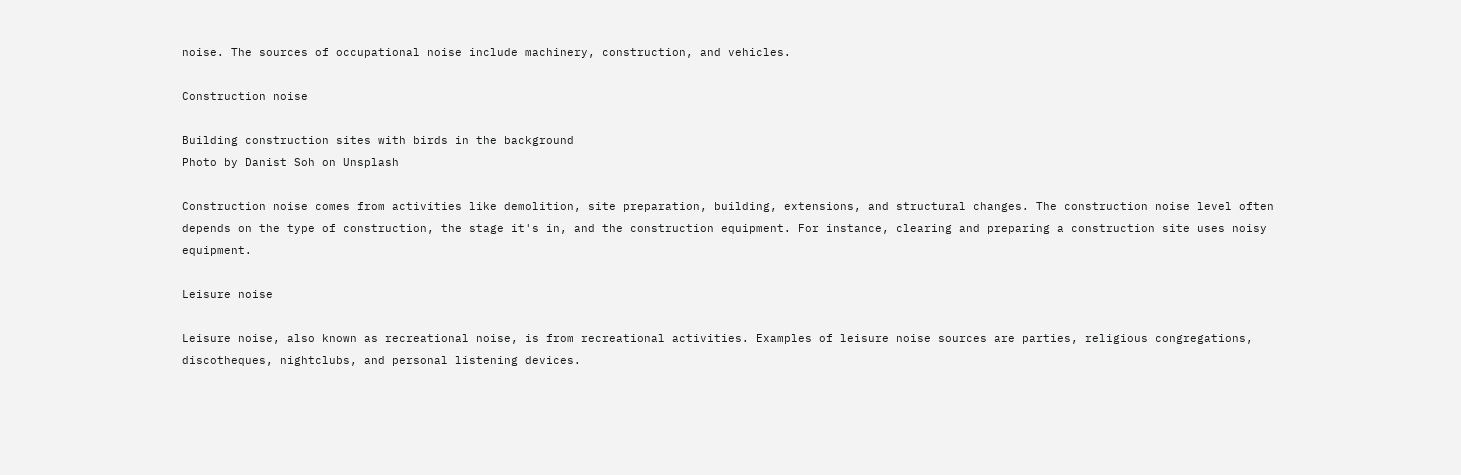noise. The sources of occupational noise include machinery, construction, and vehicles.

Construction noise

Building construction sites with birds in the background
Photo by Danist Soh on Unsplash

Construction noise comes from activities like demolition, site preparation, building, extensions, and structural changes. The construction noise level often depends on the type of construction, the stage it's in, and the construction equipment. For instance, clearing and preparing a construction site uses noisy equipment.

Leisure noise

Leisure noise, also known as recreational noise, is from recreational activities. Examples of leisure noise sources are parties, religious congregations, discotheques, nightclubs, and personal listening devices.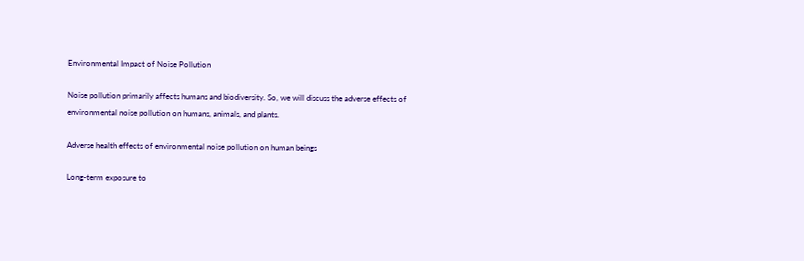Environmental Impact of Noise Pollution

Noise pollution primarily affects humans and biodiversity. So, we will discuss the adverse effects of environmental noise pollution on humans, animals, and plants.

Adverse health effects of environmental noise pollution on human beings

Long-term exposure to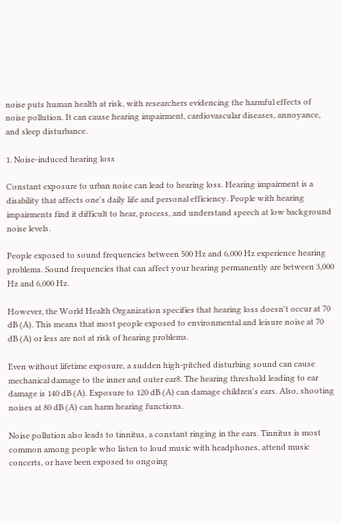noise puts human health at risk, with researchers evidencing the harmful effects of noise pollution. It can cause hearing impairment, cardiovascular diseases, annoyance, and sleep disturbance.

1. Noise-induced hearing loss

Constant exposure to urban noise can lead to hearing loss. Hearing impairment is a disability that affects one's daily life and personal efficiency. People with hearing impairments find it difficult to hear, process, and understand speech at low background noise levels.

People exposed to sound frequencies between 500 Hz and 6,000 Hz experience hearing problems. Sound frequencies that can affect your hearing permanently are between 3,000 Hz and 6,000 Hz.

However, the World Health Organization specifies that hearing loss doesn't occur at 70 dB (A). This means that most people exposed to environmental and leisure noise at 70 dB (A) or less are not at risk of hearing problems.

Even without lifetime exposure, a sudden high-pitched disturbing sound can cause mechanical damage to the inner and outer ear8. The hearing threshold leading to ear damage is 140 dB (A). Exposure to 120 dB (A) can damage children's ears. Also, shooting noises at 80 dB (A) can harm hearing functions.

Noise pollution also leads to tinnitus, a constant ringing in the ears. Tinnitus is most common among people who listen to loud music with headphones, attend music concerts, or have been exposed to ongoing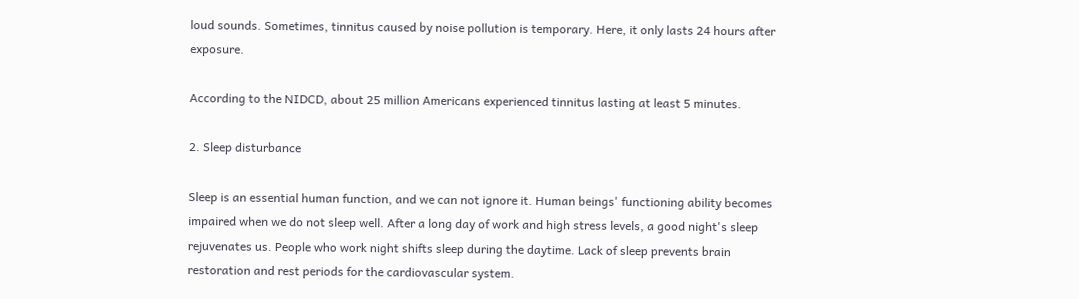loud sounds. Sometimes, tinnitus caused by noise pollution is temporary. Here, it only lasts 24 hours after exposure.

According to the NIDCD, about 25 million Americans experienced tinnitus lasting at least 5 minutes.

2. Sleep disturbance

Sleep is an essential human function, and we can not ignore it. Human beings' functioning ability becomes impaired when we do not sleep well. After a long day of work and high stress levels, a good night's sleep rejuvenates us. People who work night shifts sleep during the daytime. Lack of sleep prevents brain restoration and rest periods for the cardiovascular system.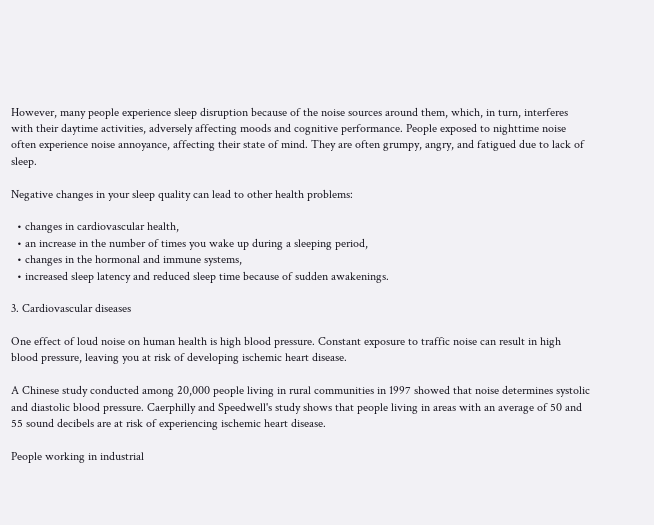However, many people experience sleep disruption because of the noise sources around them, which, in turn, interferes with their daytime activities, adversely affecting moods and cognitive performance. People exposed to nighttime noise often experience noise annoyance, affecting their state of mind. They are often grumpy, angry, and fatigued due to lack of sleep.

Negative changes in your sleep quality can lead to other health problems:

  • changes in cardiovascular health,
  • an increase in the number of times you wake up during a sleeping period,
  • changes in the hormonal and immune systems,
  • increased sleep latency and reduced sleep time because of sudden awakenings.

3. Cardiovascular diseases

One effect of loud noise on human health is high blood pressure. Constant exposure to traffic noise can result in high blood pressure, leaving you at risk of developing ischemic heart disease.

A Chinese study conducted among 20,000 people living in rural communities in 1997 showed that noise determines systolic and diastolic blood pressure. Caerphilly and Speedwell's study shows that people living in areas with an average of 50 and 55 sound decibels are at risk of experiencing ischemic heart disease.

People working in industrial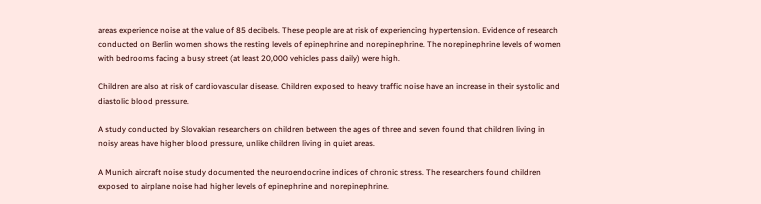areas experience noise at the value of 85 decibels. These people are at risk of experiencing hypertension. Evidence of research conducted on Berlin women shows the resting levels of epinephrine and norepinephrine. The norepinephrine levels of women with bedrooms facing a busy street (at least 20,000 vehicles pass daily) were high.

Children are also at risk of cardiovascular disease. Children exposed to heavy traffic noise have an increase in their systolic and diastolic blood pressure.

A study conducted by Slovakian researchers on children between the ages of three and seven found that children living in noisy areas have higher blood pressure, unlike children living in quiet areas.

A Munich aircraft noise study documented the neuroendocrine indices of chronic stress. The researchers found children exposed to airplane noise had higher levels of epinephrine and norepinephrine.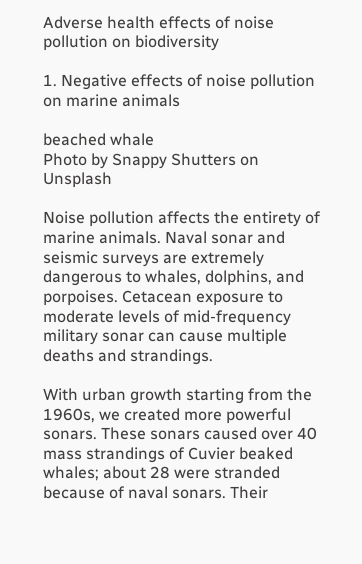Adverse health effects of noise pollution on biodiversity

1. Negative effects of noise pollution on marine animals

beached whale
Photo by Snappy Shutters on Unsplash

Noise pollution affects the entirety of marine animals. Naval sonar and seismic surveys are extremely dangerous to whales, dolphins, and porpoises. Cetacean exposure to moderate levels of mid-frequency military sonar can cause multiple deaths and strandings.

With urban growth starting from the 1960s, we created more powerful sonars. These sonars caused over 40 mass strandings of Cuvier beaked whales; about 28 were stranded because of naval sonars. Their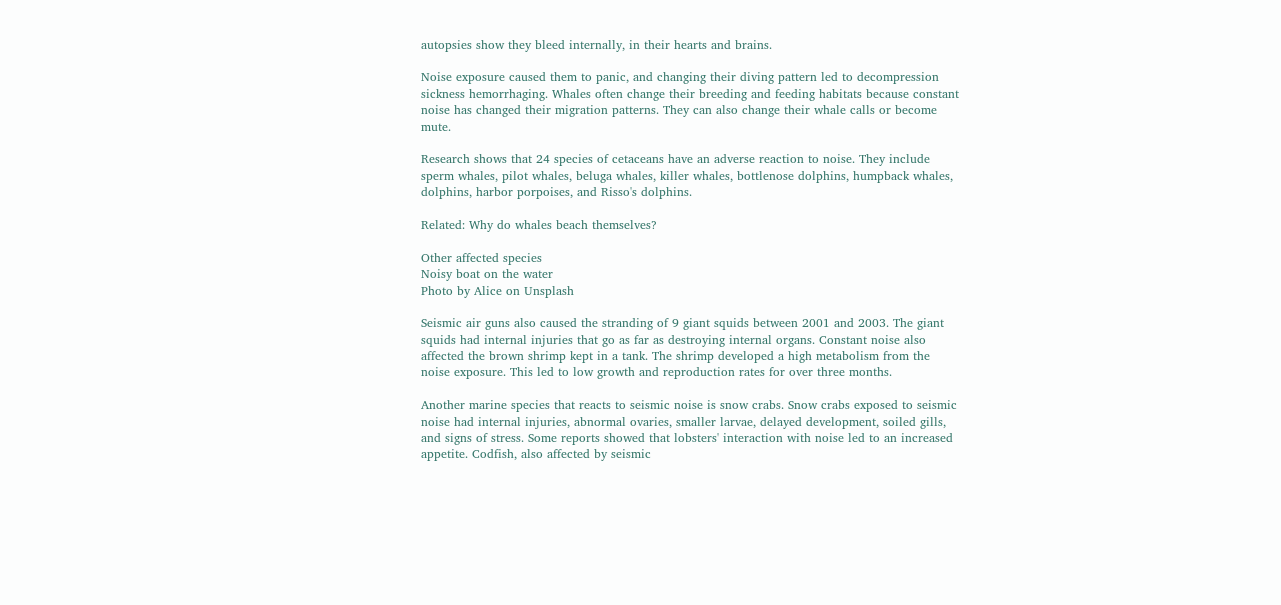autopsies show they bleed internally, in their hearts and brains.

Noise exposure caused them to panic, and changing their diving pattern led to decompression sickness hemorrhaging. Whales often change their breeding and feeding habitats because constant noise has changed their migration patterns. They can also change their whale calls or become mute.

Research shows that 24 species of cetaceans have an adverse reaction to noise. They include sperm whales, pilot whales, beluga whales, killer whales, bottlenose dolphins, humpback whales, dolphins, harbor porpoises, and Risso's dolphins.

Related: Why do whales beach themselves?

Other affected species
Noisy boat on the water
Photo by Alice on Unsplash

Seismic air guns also caused the stranding of 9 giant squids between 2001 and 2003. The giant squids had internal injuries that go as far as destroying internal organs. Constant noise also affected the brown shrimp kept in a tank. The shrimp developed a high metabolism from the noise exposure. This led to low growth and reproduction rates for over three months.

Another marine species that reacts to seismic noise is snow crabs. Snow crabs exposed to seismic noise had internal injuries, abnormal ovaries, smaller larvae, delayed development, soiled gills, and signs of stress. Some reports showed that lobsters' interaction with noise led to an increased appetite. Codfish, also affected by seismic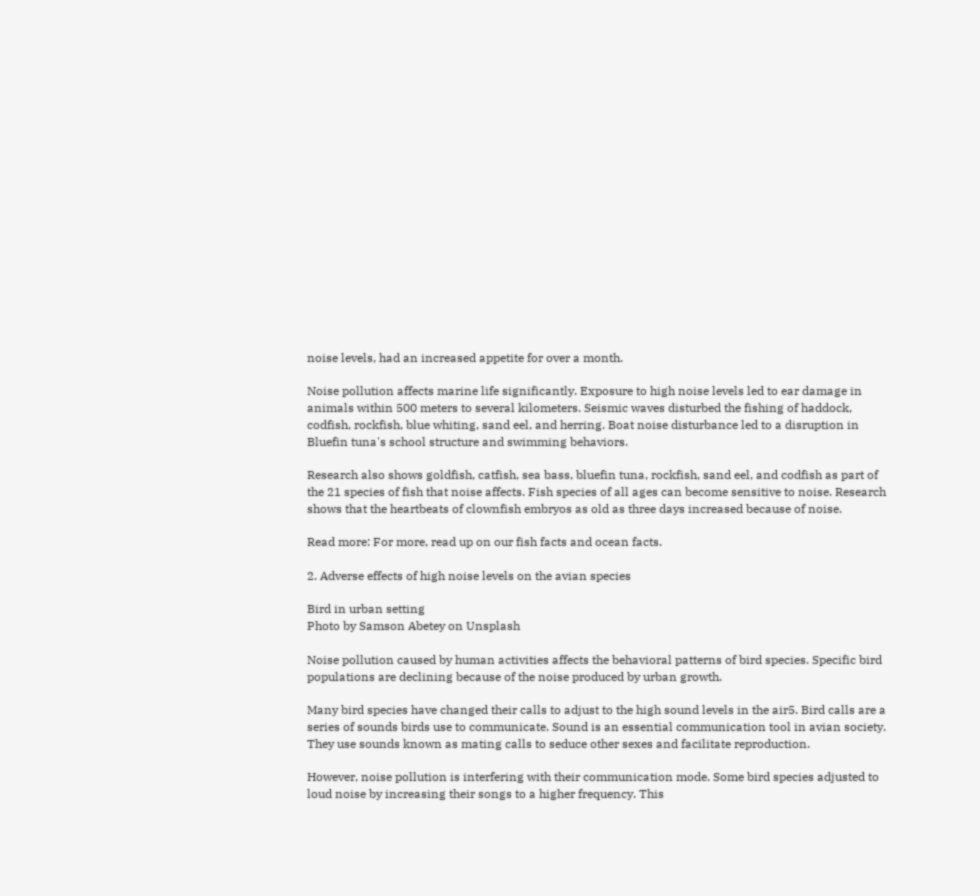noise levels, had an increased appetite for over a month.

Noise pollution affects marine life significantly. Exposure to high noise levels led to ear damage in animals within 500 meters to several kilometers. Seismic waves disturbed the fishing of haddock, codfish, rockfish, blue whiting, sand eel, and herring. Boat noise disturbance led to a disruption in Bluefin tuna's school structure and swimming behaviors.

Research also shows goldfish, catfish, sea bass, bluefin tuna, rockfish, sand eel, and codfish as part of the 21 species of fish that noise affects. Fish species of all ages can become sensitive to noise. Research shows that the heartbeats of clownfish embryos as old as three days increased because of noise.

Read more: For more, read up on our fish facts and ocean facts.

2. Adverse effects of high noise levels on the avian species

Bird in urban setting
Photo by Samson Abetey on Unsplash

Noise pollution caused by human activities affects the behavioral patterns of bird species. Specific bird populations are declining because of the noise produced by urban growth.

Many bird species have changed their calls to adjust to the high sound levels in the air5. Bird calls are a series of sounds birds use to communicate. Sound is an essential communication tool in avian society. They use sounds known as mating calls to seduce other sexes and facilitate reproduction.

However, noise pollution is interfering with their communication mode. Some bird species adjusted to loud noise by increasing their songs to a higher frequency. This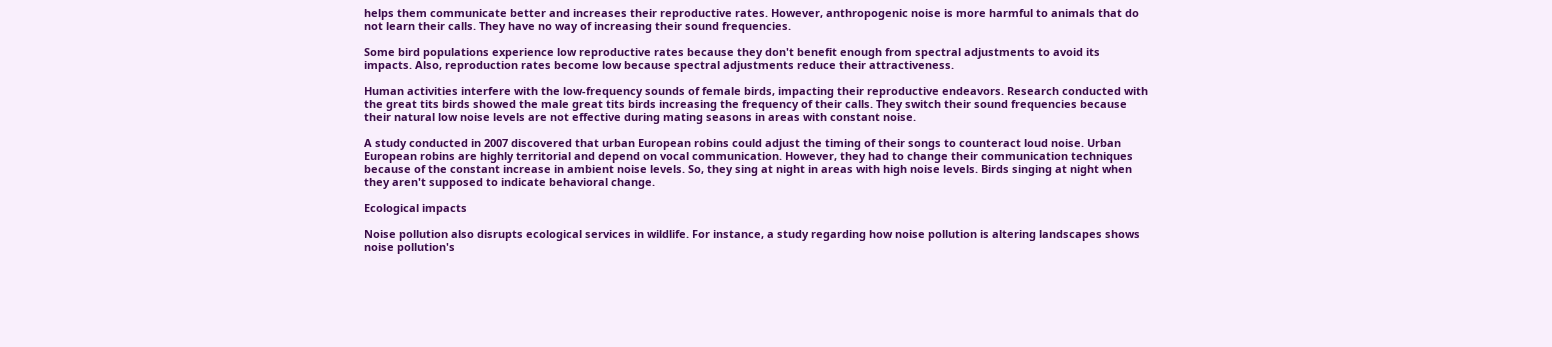helps them communicate better and increases their reproductive rates. However, anthropogenic noise is more harmful to animals that do not learn their calls. They have no way of increasing their sound frequencies.

Some bird populations experience low reproductive rates because they don't benefit enough from spectral adjustments to avoid its impacts. Also, reproduction rates become low because spectral adjustments reduce their attractiveness.

Human activities interfere with the low-frequency sounds of female birds, impacting their reproductive endeavors. Research conducted with the great tits birds showed the male great tits birds increasing the frequency of their calls. They switch their sound frequencies because their natural low noise levels are not effective during mating seasons in areas with constant noise.

A study conducted in 2007 discovered that urban European robins could adjust the timing of their songs to counteract loud noise. Urban European robins are highly territorial and depend on vocal communication. However, they had to change their communication techniques because of the constant increase in ambient noise levels. So, they sing at night in areas with high noise levels. Birds singing at night when they aren't supposed to indicate behavioral change.

Ecological impacts

Noise pollution also disrupts ecological services in wildlife. For instance, a study regarding how noise pollution is altering landscapes shows noise pollution's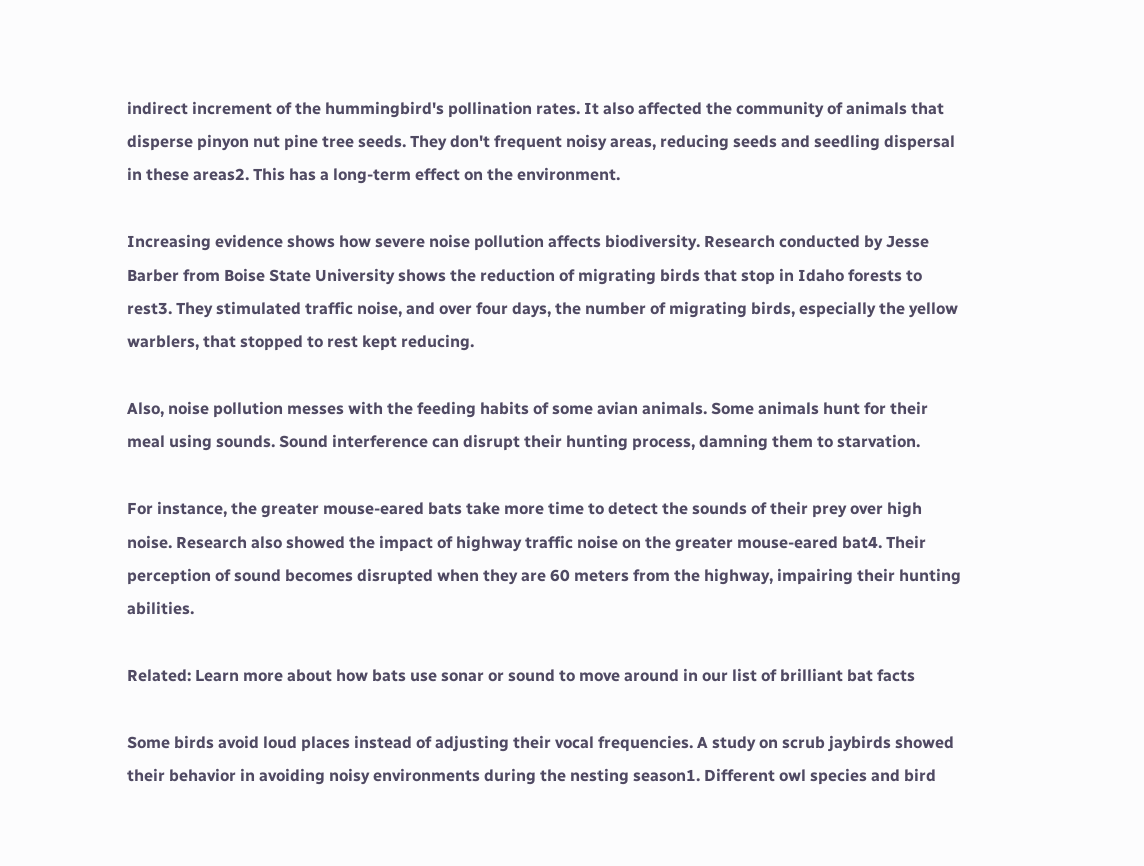indirect increment of the hummingbird's pollination rates. It also affected the community of animals that disperse pinyon nut pine tree seeds. They don't frequent noisy areas, reducing seeds and seedling dispersal in these areas2. This has a long-term effect on the environment.

Increasing evidence shows how severe noise pollution affects biodiversity. Research conducted by Jesse Barber from Boise State University shows the reduction of migrating birds that stop in Idaho forests to rest3. They stimulated traffic noise, and over four days, the number of migrating birds, especially the yellow warblers, that stopped to rest kept reducing.

Also, noise pollution messes with the feeding habits of some avian animals. Some animals hunt for their meal using sounds. Sound interference can disrupt their hunting process, damning them to starvation.

For instance, the greater mouse-eared bats take more time to detect the sounds of their prey over high noise. Research also showed the impact of highway traffic noise on the greater mouse-eared bat4. Their perception of sound becomes disrupted when they are 60 meters from the highway, impairing their hunting abilities.

Related: Learn more about how bats use sonar or sound to move around in our list of brilliant bat facts

Some birds avoid loud places instead of adjusting their vocal frequencies. A study on scrub jaybirds showed their behavior in avoiding noisy environments during the nesting season1. Different owl species and bird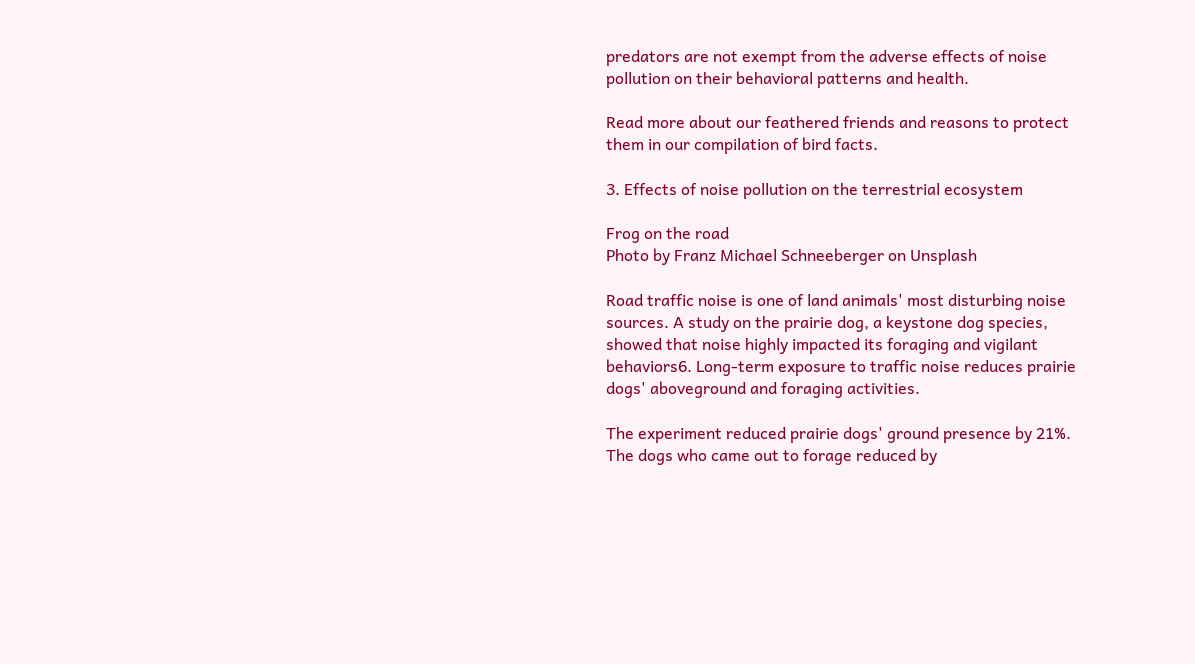predators are not exempt from the adverse effects of noise pollution on their behavioral patterns and health.

Read more about our feathered friends and reasons to protect them in our compilation of bird facts.

3. Effects of noise pollution on the terrestrial ecosystem

Frog on the road
Photo by Franz Michael Schneeberger on Unsplash

Road traffic noise is one of land animals' most disturbing noise sources. A study on the prairie dog, a keystone dog species, showed that noise highly impacted its foraging and vigilant behaviors6. Long-term exposure to traffic noise reduces prairie dogs' aboveground and foraging activities.

The experiment reduced prairie dogs' ground presence by 21%. The dogs who came out to forage reduced by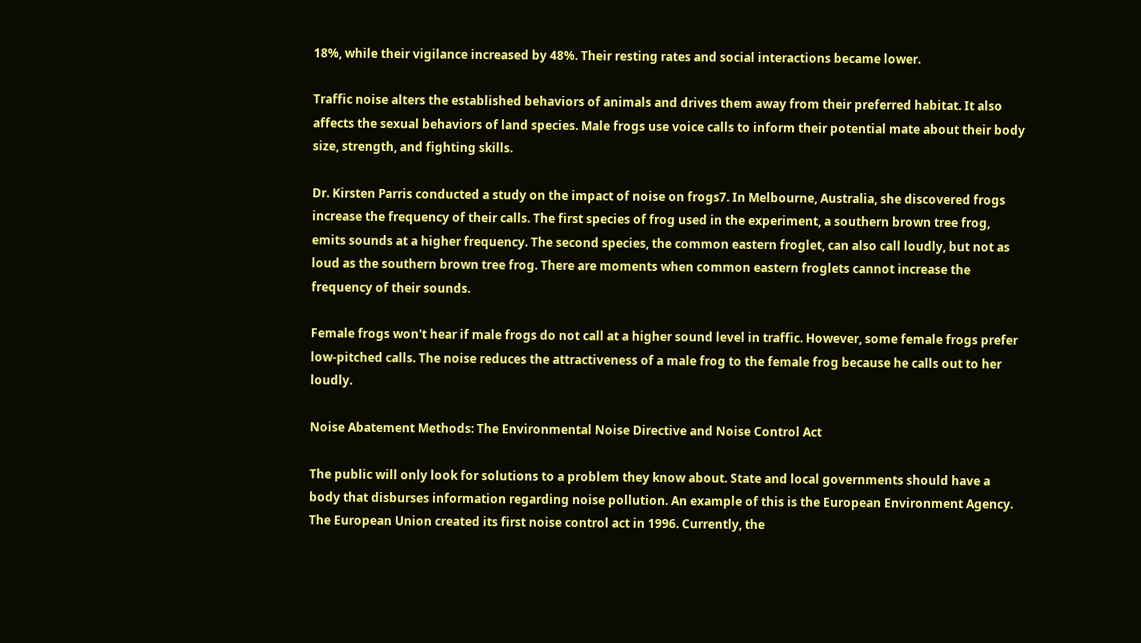18%, while their vigilance increased by 48%. Their resting rates and social interactions became lower.

Traffic noise alters the established behaviors of animals and drives them away from their preferred habitat. It also affects the sexual behaviors of land species. Male frogs use voice calls to inform their potential mate about their body size, strength, and fighting skills.

Dr. Kirsten Parris conducted a study on the impact of noise on frogs7. In Melbourne, Australia, she discovered frogs increase the frequency of their calls. The first species of frog used in the experiment, a southern brown tree frog, emits sounds at a higher frequency. The second species, the common eastern froglet, can also call loudly, but not as loud as the southern brown tree frog. There are moments when common eastern froglets cannot increase the frequency of their sounds.

Female frogs won't hear if male frogs do not call at a higher sound level in traffic. However, some female frogs prefer low-pitched calls. The noise reduces the attractiveness of a male frog to the female frog because he calls out to her loudly.

Noise Abatement Methods: The Environmental Noise Directive and Noise Control Act

The public will only look for solutions to a problem they know about. State and local governments should have a body that disburses information regarding noise pollution. An example of this is the European Environment Agency. The European Union created its first noise control act in 1996. Currently, the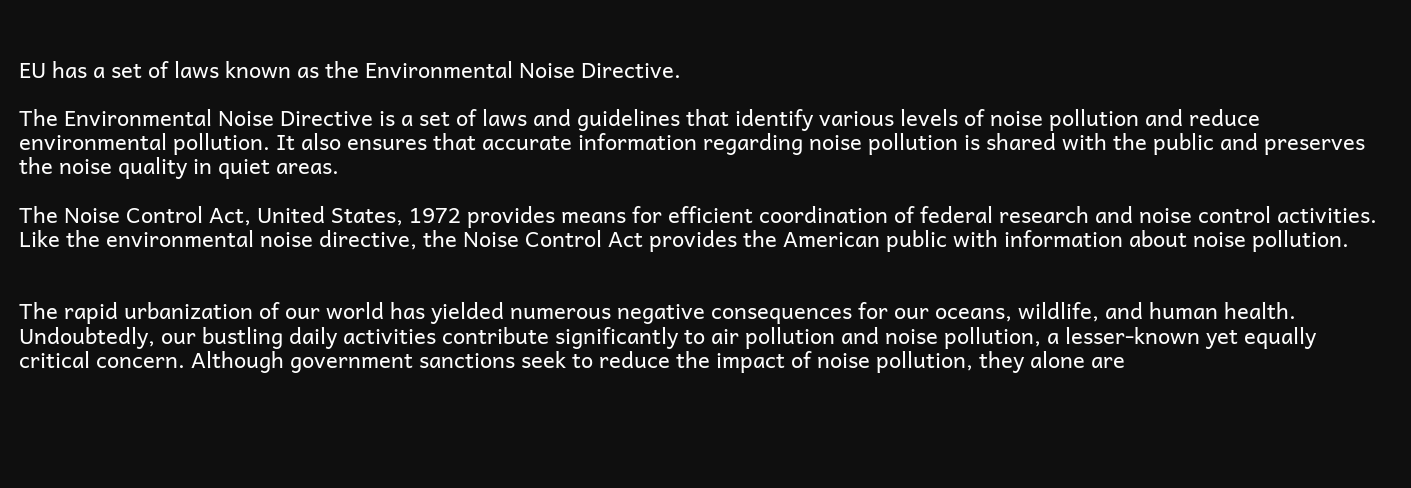EU has a set of laws known as the Environmental Noise Directive.

The Environmental Noise Directive is a set of laws and guidelines that identify various levels of noise pollution and reduce environmental pollution. It also ensures that accurate information regarding noise pollution is shared with the public and preserves the noise quality in quiet areas.

The Noise Control Act, United States, 1972 provides means for efficient coordination of federal research and noise control activities. Like the environmental noise directive, the Noise Control Act provides the American public with information about noise pollution.


The rapid urbanization of our world has yielded numerous negative consequences for our oceans, wildlife, and human health. Undoubtedly, our bustling daily activities contribute significantly to air pollution and noise pollution, a lesser-known yet equally critical concern. Although government sanctions seek to reduce the impact of noise pollution, they alone are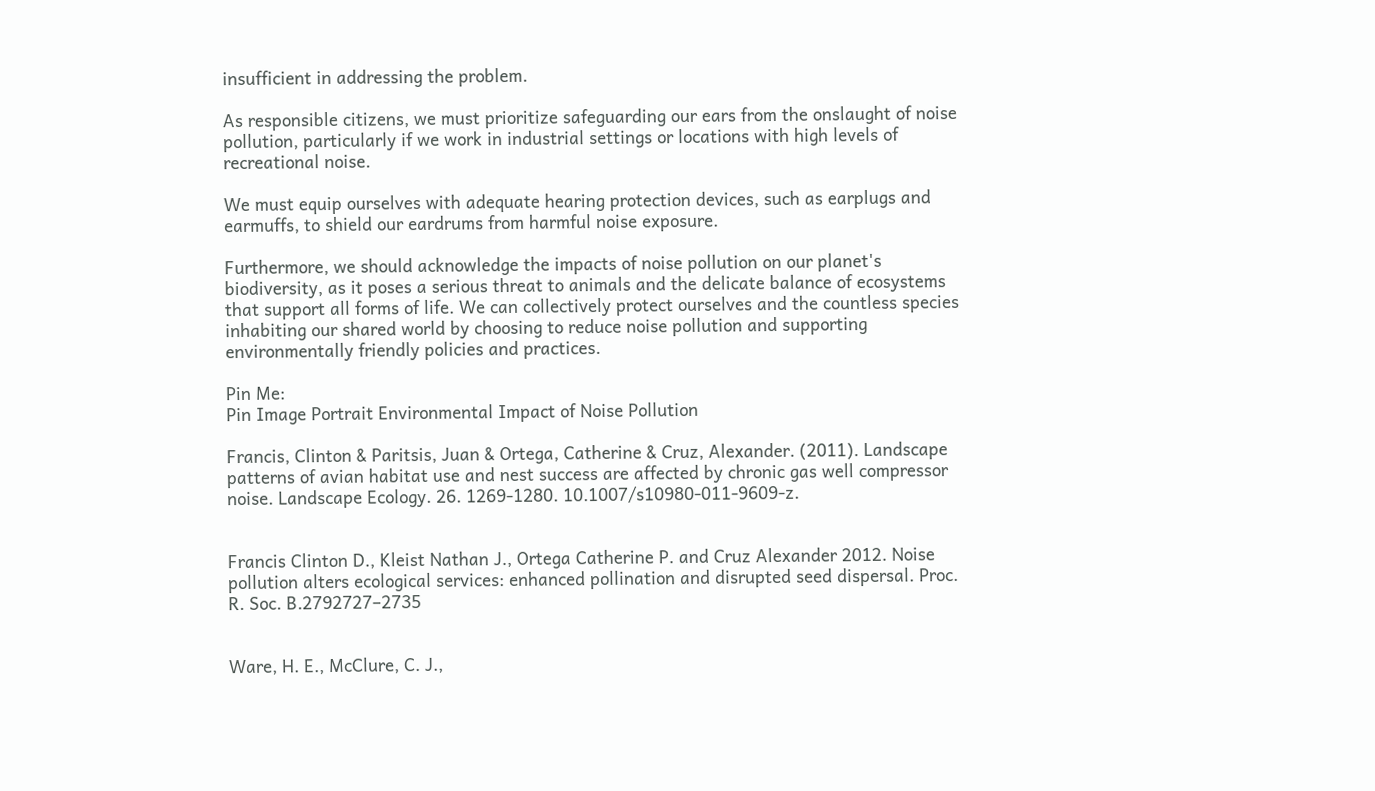insufficient in addressing the problem.

As responsible citizens, we must prioritize safeguarding our ears from the onslaught of noise pollution, particularly if we work in industrial settings or locations with high levels of recreational noise.

We must equip ourselves with adequate hearing protection devices, such as earplugs and earmuffs, to shield our eardrums from harmful noise exposure.

Furthermore, we should acknowledge the impacts of noise pollution on our planet's biodiversity, as it poses a serious threat to animals and the delicate balance of ecosystems that support all forms of life. We can collectively protect ourselves and the countless species inhabiting our shared world by choosing to reduce noise pollution and supporting environmentally friendly policies and practices.

Pin Me:
Pin Image Portrait Environmental Impact of Noise Pollution

Francis, Clinton & Paritsis, Juan & Ortega, Catherine & Cruz, Alexander. (2011). Landscape patterns of avian habitat use and nest success are affected by chronic gas well compressor noise. Landscape Ecology. 26. 1269-1280. 10.1007/s10980-011-9609-z.


Francis Clinton D., Kleist Nathan J., Ortega Catherine P. and Cruz Alexander 2012. Noise pollution alters ecological services: enhanced pollination and disrupted seed dispersal. Proc. R. Soc. B.2792727–2735


Ware, H. E., McClure, C. J.,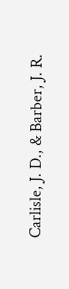Carlisle, J. D., & Barber, J. R.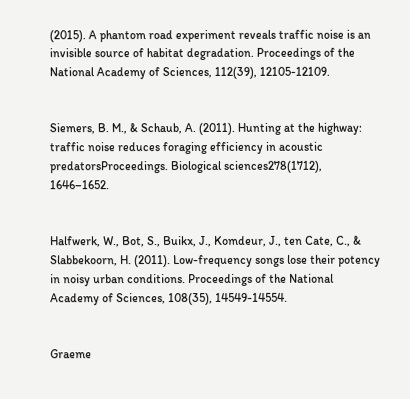(2015). A phantom road experiment reveals traffic noise is an invisible source of habitat degradation. Proceedings of the National Academy of Sciences, 112(39), 12105-12109.


Siemers, B. M., & Schaub, A. (2011). Hunting at the highway: traffic noise reduces foraging efficiency in acoustic predatorsProceedings. Biological sciences278(1712), 1646–1652.


Halfwerk, W., Bot, S., Buikx, J., Komdeur, J., ten Cate, C., & Slabbekoorn, H. (2011). Low-frequency songs lose their potency in noisy urban conditions. Proceedings of the National Academy of Sciences, 108(35), 14549-14554.


Graeme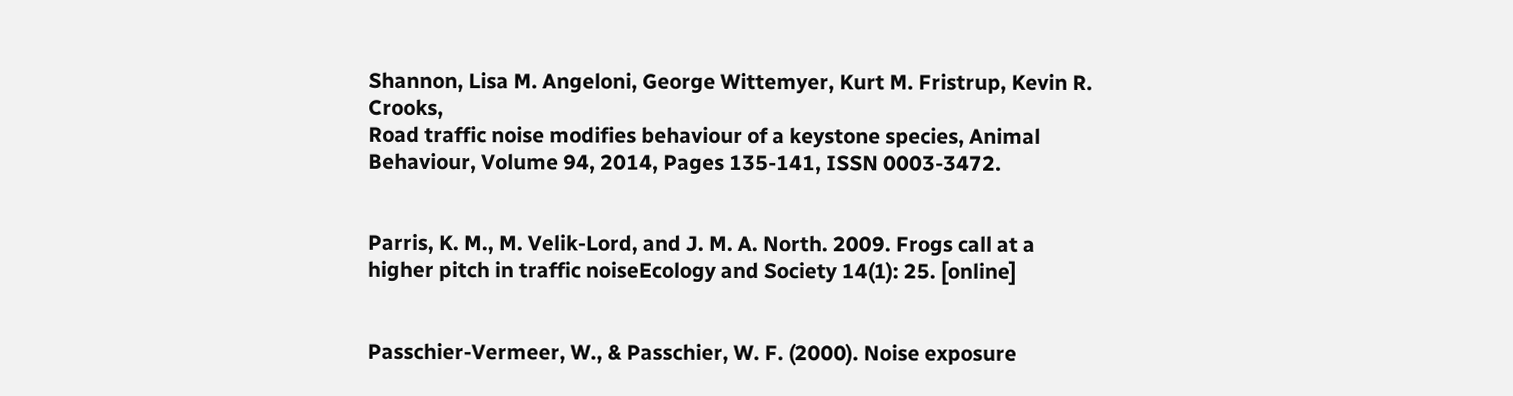Shannon, Lisa M. Angeloni, George Wittemyer, Kurt M. Fristrup, Kevin R. Crooks,
Road traffic noise modifies behaviour of a keystone species, Animal Behaviour, Volume 94, 2014, Pages 135-141, ISSN 0003-3472.


Parris, K. M., M. Velik-Lord, and J. M. A. North. 2009. Frogs call at a higher pitch in traffic noiseEcology and Society 14(1): 25. [online]


Passchier-Vermeer, W., & Passchier, W. F. (2000). Noise exposure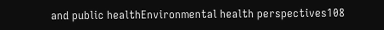and public healthEnvironmental health perspectives108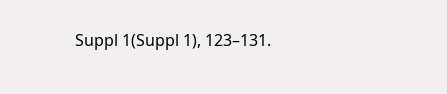Suppl 1(Suppl 1), 123–131.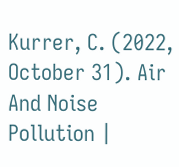Kurrer, C. (2022, October 31). Air And Noise Pollution |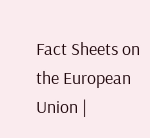Fact Sheets on the European Union |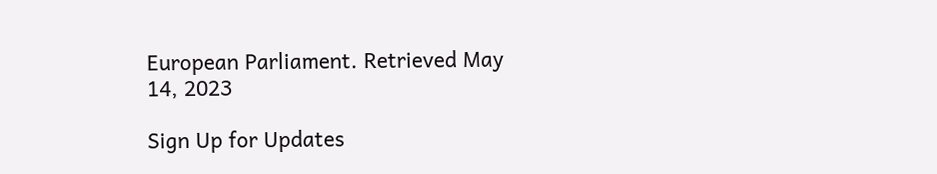European Parliament. Retrieved May 14, 2023

Sign Up for Updates